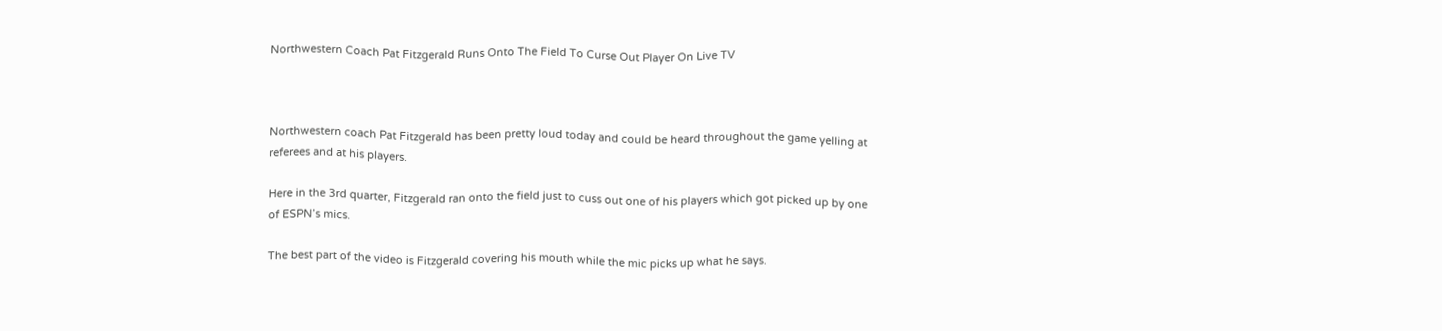Northwestern Coach Pat Fitzgerald Runs Onto The Field To Curse Out Player On Live TV



Northwestern coach Pat Fitzgerald has been pretty loud today and could be heard throughout the game yelling at referees and at his players.

Here in the 3rd quarter, Fitzgerald ran onto the field just to cuss out one of his players which got picked up by one of ESPN’s mics.

The best part of the video is Fitzgerald covering his mouth while the mic picks up what he says.